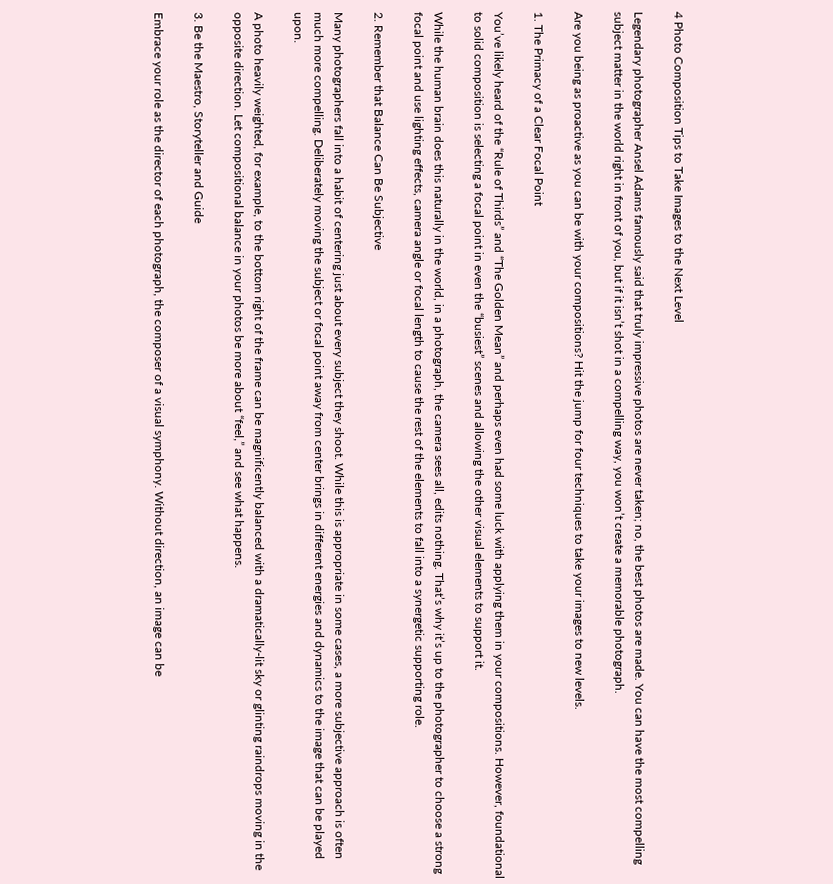4 Photo Composition Tips to Take Images to the Next Level

Legendary photographer Ansel Adams famously said that truly impressive photos are never taken; no, the best photos are made. You can have the most compelling subject matter in the world right in front of you, but if it isn’t shot in a compelling way, you won’t create a memorable photograph.

Are you being as proactive as you can be with your compositions? Hit the jump for four techniques to take your images to new levels.

1. The Primacy of a Clear Focal Point

You’ve likely heard of the “Rule of Thirds” and “The Golden Mean” and perhaps even had some luck with applying them in your compositions. However, foundational to solid composition is selecting a focal point in even the “busiest” scenes and allowing the other visual elements to support it.

While the human brain does this naturally in the world, in a photograph, the camera sees all, edits nothing. That’s why it’s up to the photographer to choose a strong focal point and use lighting effects, camera angle or focal length to cause the rest of the elements to fall into a synergetic supporting role.

2. Remember that Balance Can Be Subjective

Many photographers fall into a habit of centering just about every subject they shoot. While this is appropriate in some cases, a more subjective approach is often much more compelling. Deliberately moving the subject or focal point away from center brings in different energies and dynamics to the image that can be played upon.

A photo heavily weighted, for example, to the bottom right of the frame can be magnificently balanced with a dramatically-lit sky or glinting raindrops moving in the opposite direction. Let compositional balance in your photos be more about “feel,” and see what happens.

3. Be the Maestro, Storyteller and Guide

Embrace your role as the director of each photograph, the composer of a visual symphony. Without direction, an image can be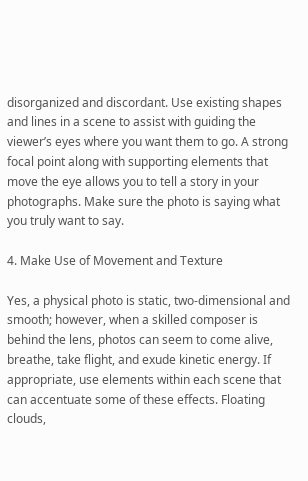disorganized and discordant. Use existing shapes and lines in a scene to assist with guiding the viewer’s eyes where you want them to go. A strong focal point along with supporting elements that move the eye allows you to tell a story in your photographs. Make sure the photo is saying what you truly want to say.

4. Make Use of Movement and Texture

Yes, a physical photo is static, two-dimensional and smooth; however, when a skilled composer is behind the lens, photos can seem to come alive, breathe, take flight, and exude kinetic energy. If appropriate, use elements within each scene that can accentuate some of these effects. Floating clouds,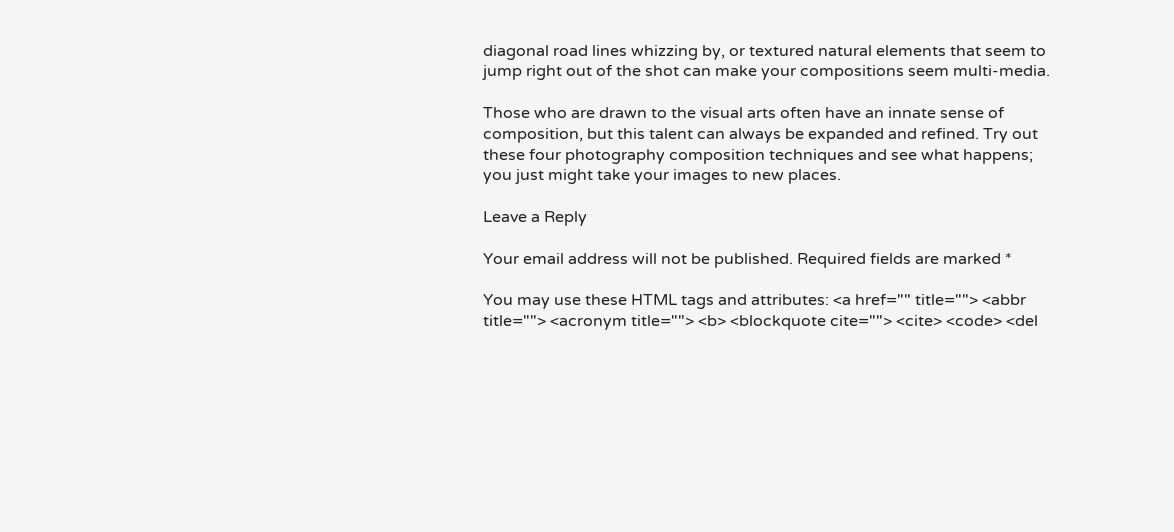diagonal road lines whizzing by, or textured natural elements that seem to jump right out of the shot can make your compositions seem multi-media.

Those who are drawn to the visual arts often have an innate sense of composition, but this talent can always be expanded and refined. Try out these four photography composition techniques and see what happens; you just might take your images to new places.

Leave a Reply

Your email address will not be published. Required fields are marked *

You may use these HTML tags and attributes: <a href="" title=""> <abbr title=""> <acronym title=""> <b> <blockquote cite=""> <cite> <code> <del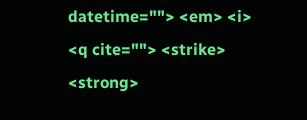datetime=""> <em> <i> <q cite=""> <strike> <strong>